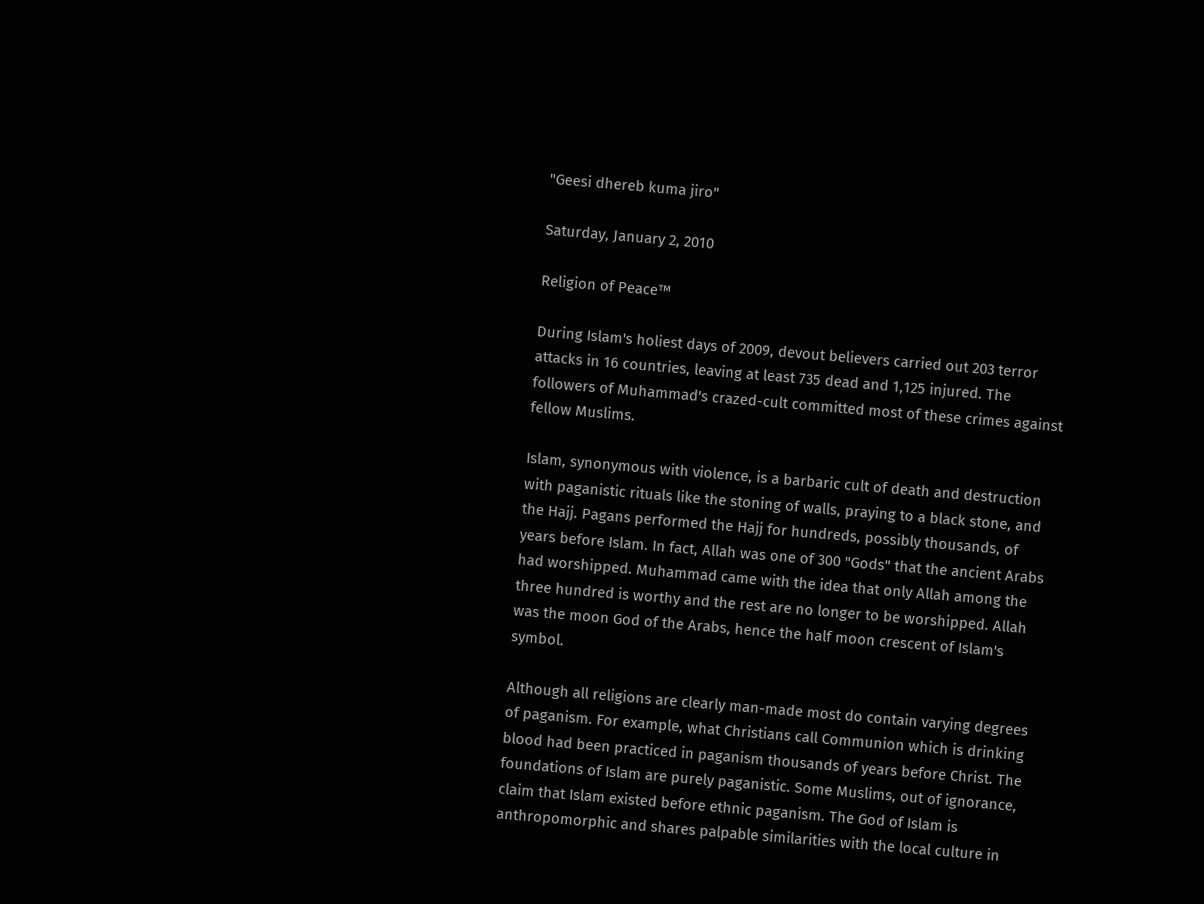"Geesi dhereb kuma jiro"

Saturday, January 2, 2010

Religion of Peace™

During Islam's holiest days of 2009, devout believers carried out 203 terror attacks in 16 countries, leaving at least 735 dead and 1,125 injured. The followers of Muhammad's crazed-cult committed most of these crimes against fellow Muslims.

Islam, synonymous with violence, is a barbaric cult of death and destruction with paganistic rituals like the stoning of walls, praying to a black stone, and the Hajj. Pagans performed the Hajj for hundreds, possibly thousands, of years before Islam. In fact, Allah was one of 300 "Gods" that the ancient Arabs had worshipped. Muhammad came with the idea that only Allah among the three hundred is worthy and the rest are no longer to be worshipped. Allah was the moon God of the Arabs, hence the half moon crescent of Islam's symbol.

Although all religions are clearly man-made most do contain varying degrees of paganism. For example, what Christians call Communion which is drinking blood had been practiced in paganism thousands of years before Christ. The foundations of Islam are purely paganistic. Some Muslims, out of ignorance, claim that Islam existed before ethnic paganism. The God of Islam is anthropomorphic and shares palpable similarities with the local culture in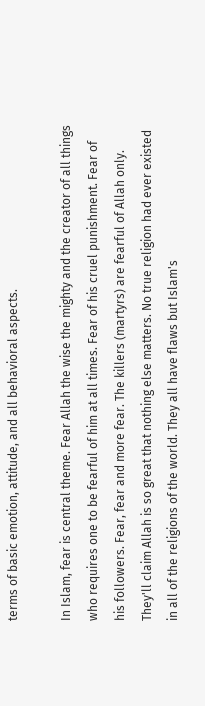terms of basic emotion, attitude, and all behavioral aspects.

In Islam, fear is central theme. Fear Allah the wise the mighty and the creator of all things who requires one to be fearful of him at all times. Fear of his cruel punishment. Fear of his followers. Fear, fear and more fear. The killers (martyrs) are fearful of Allah only. They'll claim Allah is so great that nothing else matters. No true religion had ever existed in all of the religions of the world. They all have flaws but Islam's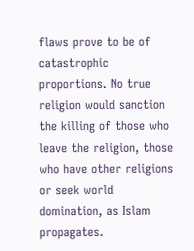flaws prove to be of catastrophic proportions. No true religion would sanction the killing of those who leave the religion, those who have other religions or seek world domination, as Islam propagates.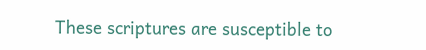These scriptures are susceptible to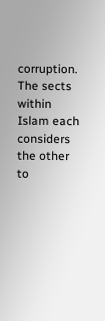corruption. The sects within Islam each considers the other to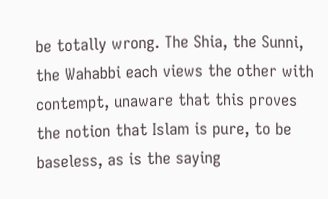be totally wrong. The Shia, the Sunni, the Wahabbi each views the other with contempt, unaware that this proves the notion that Islam is pure, to be baseless, as is the saying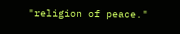"religion of peace."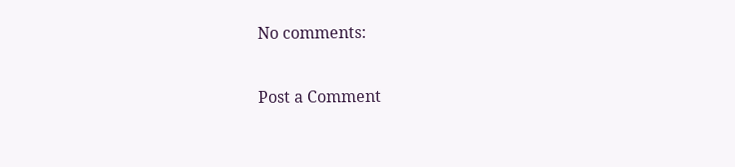No comments:

Post a Comment